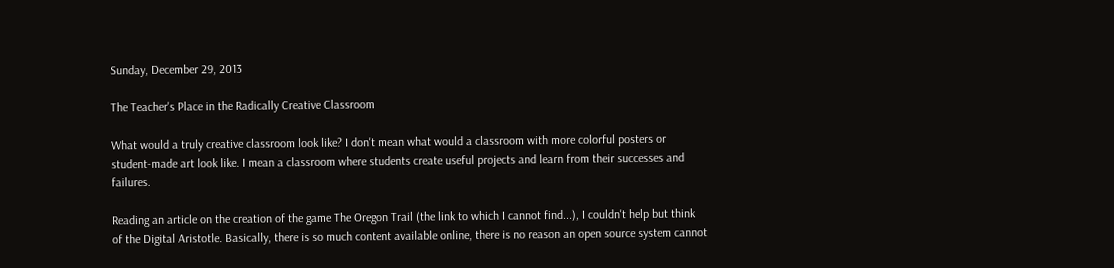Sunday, December 29, 2013

The Teacher's Place in the Radically Creative Classroom

What would a truly creative classroom look like? I don't mean what would a classroom with more colorful posters or student-made art look like. I mean a classroom where students create useful projects and learn from their successes and failures.

Reading an article on the creation of the game The Oregon Trail (the link to which I cannot find...), I couldn't help but think of the Digital Aristotle. Basically, there is so much content available online, there is no reason an open source system cannot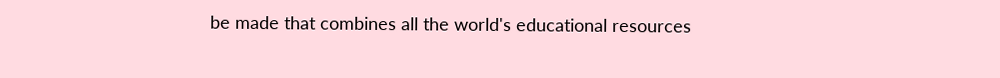be made that combines all the world's educational resources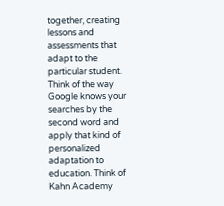together, creating lessons and assessments that adapt to the particular student. Think of the way Google knows your searches by the second word and apply that kind of personalized adaptation to education. Think of Kahn Academy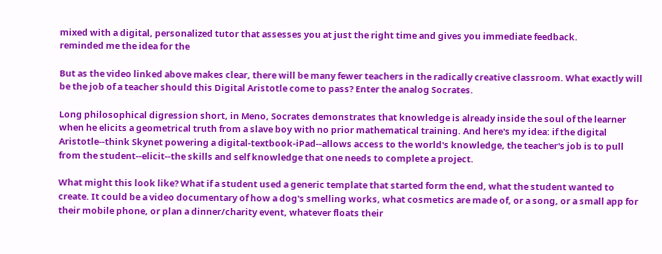mixed with a digital, personalized tutor that assesses you at just the right time and gives you immediate feedback.
reminded me the idea for the

But as the video linked above makes clear, there will be many fewer teachers in the radically creative classroom. What exactly will be the job of a teacher should this Digital Aristotle come to pass? Enter the analog Socrates.

Long philosophical digression short, in Meno, Socrates demonstrates that knowledge is already inside the soul of the learner when he elicits a geometrical truth from a slave boy with no prior mathematical training. And here's my idea: if the digital Aristotle--think Skynet powering a digital-textbook-iPad--allows access to the world's knowledge, the teacher's job is to pull from the student--elicit--the skills and self knowledge that one needs to complete a project.

What might this look like? What if a student used a generic template that started form the end, what the student wanted to create. It could be a video documentary of how a dog's smelling works, what cosmetics are made of, or a song, or a small app for their mobile phone, or plan a dinner/charity event, whatever floats their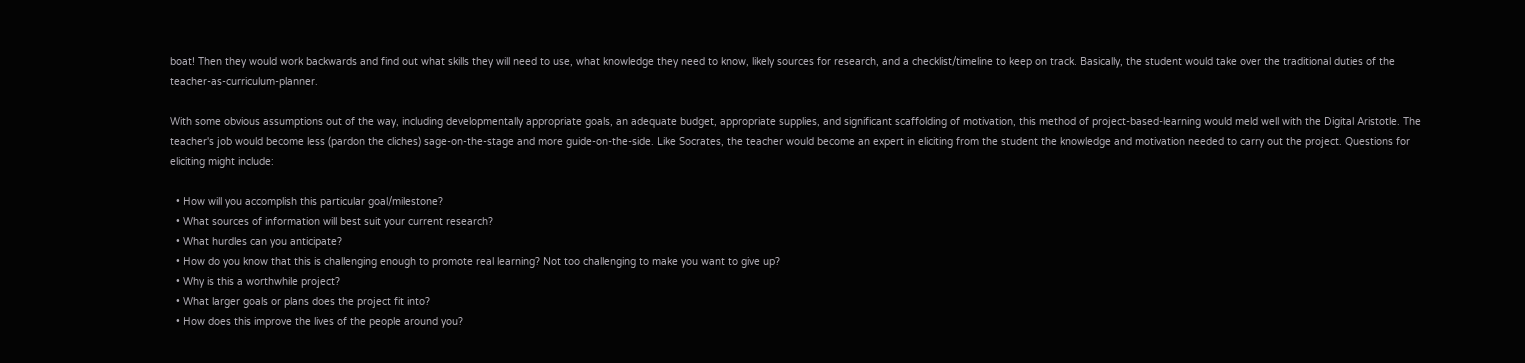boat! Then they would work backwards and find out what skills they will need to use, what knowledge they need to know, likely sources for research, and a checklist/timeline to keep on track. Basically, the student would take over the traditional duties of the teacher-as-curriculum-planner.

With some obvious assumptions out of the way, including developmentally appropriate goals, an adequate budget, appropriate supplies, and significant scaffolding of motivation, this method of project-based-learning would meld well with the Digital Aristotle. The teacher's job would become less (pardon the cliches) sage-on-the-stage and more guide-on-the-side. Like Socrates, the teacher would become an expert in eliciting from the student the knowledge and motivation needed to carry out the project. Questions for eliciting might include:

  • How will you accomplish this particular goal/milestone?
  • What sources of information will best suit your current research?
  • What hurdles can you anticipate?
  • How do you know that this is challenging enough to promote real learning? Not too challenging to make you want to give up?
  • Why is this a worthwhile project?
  • What larger goals or plans does the project fit into?
  • How does this improve the lives of the people around you?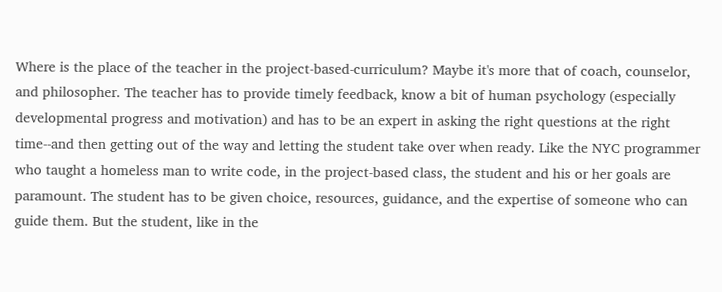Where is the place of the teacher in the project-based-curriculum? Maybe it's more that of coach, counselor, and philosopher. The teacher has to provide timely feedback, know a bit of human psychology (especially developmental progress and motivation) and has to be an expert in asking the right questions at the right time--and then getting out of the way and letting the student take over when ready. Like the NYC programmer who taught a homeless man to write code, in the project-based class, the student and his or her goals are paramount. The student has to be given choice, resources, guidance, and the expertise of someone who can guide them. But the student, like in the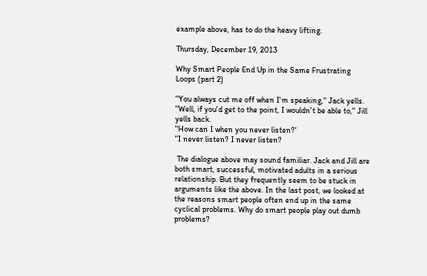example above, has to do the heavy lifting.

Thursday, December 19, 2013

Why Smart People End Up in the Same Frustrating Loops (part 2)

"You always cut me off when I'm speaking," Jack yells.
"Well, if you'd get to the point, I wouldn't be able to," Jill yells back.
"How can I when you never listen?'
"I never listen? I never listen?

 The dialogue above may sound familiar. Jack and Jill are both smart, successful, motivated adults in a serious relationship. But they frequently seem to be stuck in arguments like the above. In the last post, we looked at the reasons smart people often end up in the same cyclical problems. Why do smart people play out dumb problems?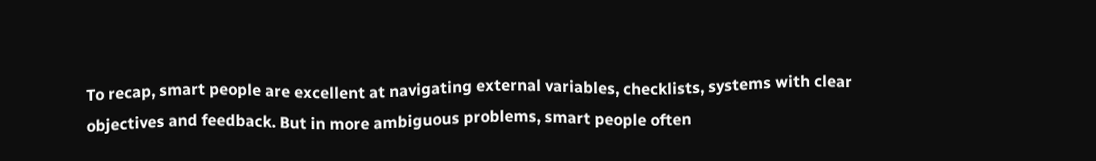To recap, smart people are excellent at navigating external variables, checklists, systems with clear objectives and feedback. But in more ambiguous problems, smart people often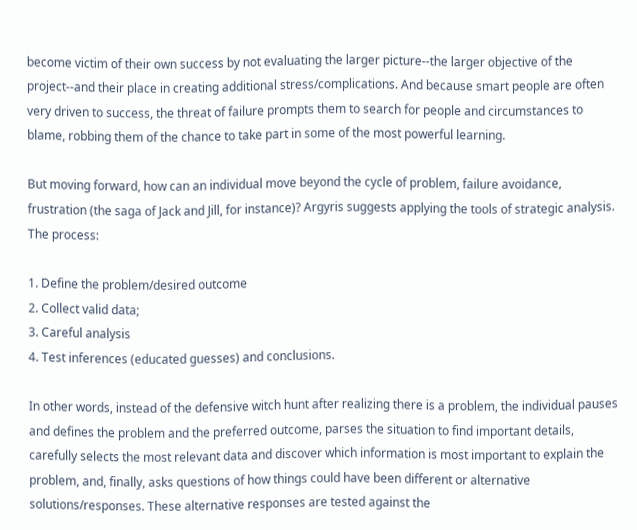become victim of their own success by not evaluating the larger picture--the larger objective of the project--and their place in creating additional stress/complications. And because smart people are often very driven to success, the threat of failure prompts them to search for people and circumstances to blame, robbing them of the chance to take part in some of the most powerful learning.

But moving forward, how can an individual move beyond the cycle of problem, failure avoidance, frustration (the saga of Jack and Jill, for instance)? Argyris suggests applying the tools of strategic analysis. The process:

1. Define the problem/desired outcome
2. Collect valid data;
3. Careful analysis
4. Test inferences (educated guesses) and conclusions.

In other words, instead of the defensive witch hunt after realizing there is a problem, the individual pauses and defines the problem and the preferred outcome, parses the situation to find important details, carefully selects the most relevant data and discover which information is most important to explain the problem, and, finally, asks questions of how things could have been different or alternative solutions/responses. These alternative responses are tested against the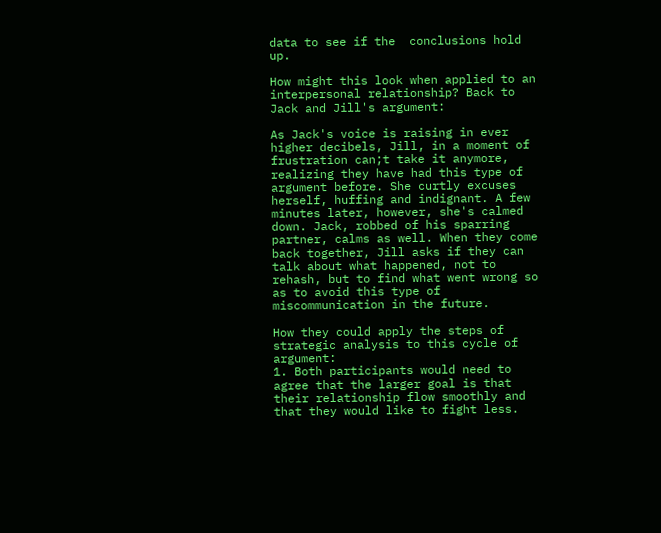data to see if the  conclusions hold up.

How might this look when applied to an interpersonal relationship? Back to Jack and Jill's argument:

As Jack's voice is raising in ever higher decibels, Jill, in a moment of frustration can;t take it anymore, realizing they have had this type of argument before. She curtly excuses herself, huffing and indignant. A few minutes later, however, she's calmed down. Jack, robbed of his sparring partner, calms as well. When they come back together, Jill asks if they can talk about what happened, not to rehash, but to find what went wrong so as to avoid this type of miscommunication in the future.

How they could apply the steps of strategic analysis to this cycle of argument:
1. Both participants would need to agree that the larger goal is that their relationship flow smoothly and that they would like to fight less.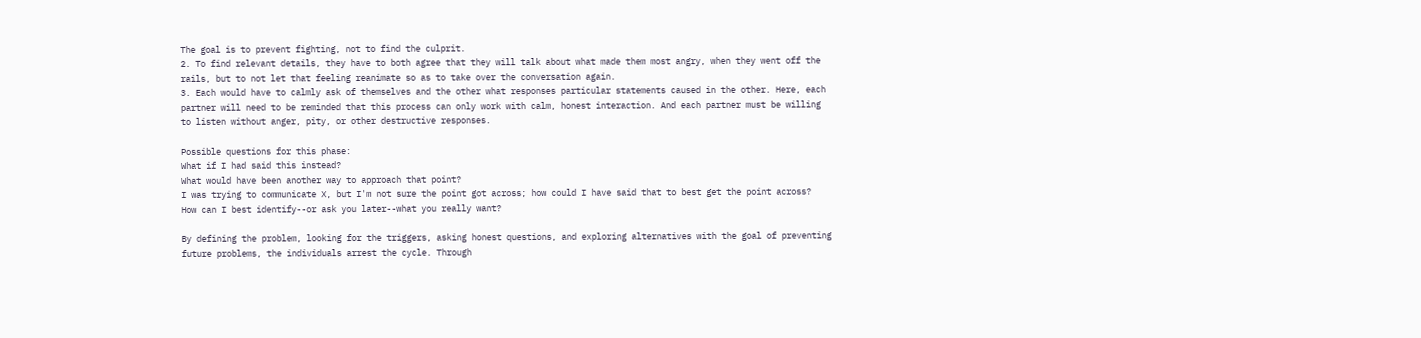The goal is to prevent fighting, not to find the culprit.
2. To find relevant details, they have to both agree that they will talk about what made them most angry, when they went off the rails, but to not let that feeling reanimate so as to take over the conversation again.
3. Each would have to calmly ask of themselves and the other what responses particular statements caused in the other. Here, each partner will need to be reminded that this process can only work with calm, honest interaction. And each partner must be willing to listen without anger, pity, or other destructive responses.

Possible questions for this phase:
What if I had said this instead?
What would have been another way to approach that point?
I was trying to communicate X, but I'm not sure the point got across; how could I have said that to best get the point across?
How can I best identify--or ask you later--what you really want?

By defining the problem, looking for the triggers, asking honest questions, and exploring alternatives with the goal of preventing future problems, the individuals arrest the cycle. Through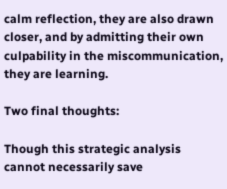calm reflection, they are also drawn closer, and by admitting their own culpability in the miscommunication, they are learning.

Two final thoughts:

Though this strategic analysis cannot necessarily save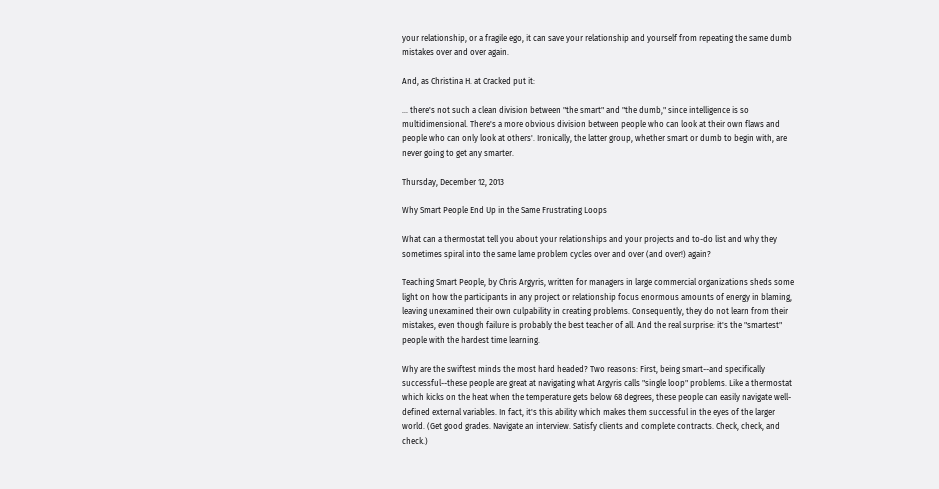your relationship, or a fragile ego, it can save your relationship and yourself from repeating the same dumb mistakes over and over again.

And, as Christina H. at Cracked put it:

... there's not such a clean division between "the smart" and "the dumb," since intelligence is so multidimensional. There's a more obvious division between people who can look at their own flaws and people who can only look at others'. Ironically, the latter group, whether smart or dumb to begin with, are never going to get any smarter.

Thursday, December 12, 2013

Why Smart People End Up in the Same Frustrating Loops

What can a thermostat tell you about your relationships and your projects and to-do list and why they sometimes spiral into the same lame problem cycles over and over (and over!) again?

Teaching Smart People, by Chris Argyris, written for managers in large commercial organizations sheds some light on how the participants in any project or relationship focus enormous amounts of energy in blaming, leaving unexamined their own culpability in creating problems. Consequently, they do not learn from their mistakes, even though failure is probably the best teacher of all. And the real surprise: it's the "smartest" people with the hardest time learning.

Why are the swiftest minds the most hard headed? Two reasons: First, being smart--and specifically successful--these people are great at navigating what Argyris calls "single loop" problems. Like a thermostat which kicks on the heat when the temperature gets below 68 degrees, these people can easily navigate well-defined external variables. In fact, it's this ability which makes them successful in the eyes of the larger world. (Get good grades. Navigate an interview. Satisfy clients and complete contracts. Check, check, and check.)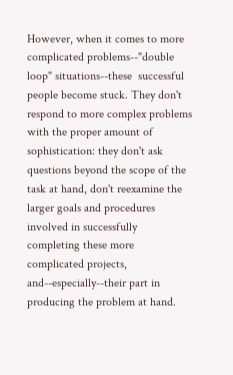However, when it comes to more complicated problems--"double loop" situations--these  successful people become stuck. They don't respond to more complex problems with the proper amount of sophistication: they don't ask questions beyond the scope of the task at hand, don't reexamine the larger goals and procedures involved in successfully completing these more complicated projects, and--especially--their part in producing the problem at hand.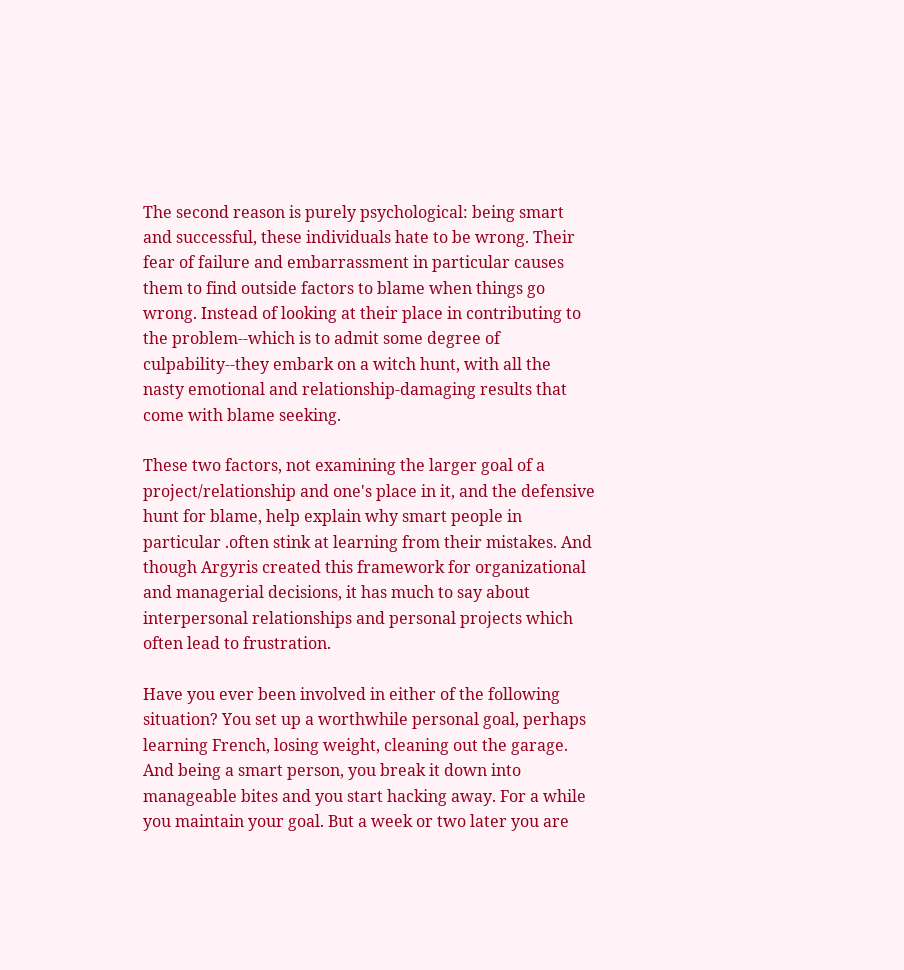The second reason is purely psychological: being smart and successful, these individuals hate to be wrong. Their fear of failure and embarrassment in particular causes them to find outside factors to blame when things go wrong. Instead of looking at their place in contributing to the problem--which is to admit some degree of culpability--they embark on a witch hunt, with all the nasty emotional and relationship-damaging results that come with blame seeking.

These two factors, not examining the larger goal of a project/relationship and one's place in it, and the defensive hunt for blame, help explain why smart people in particular .often stink at learning from their mistakes. And though Argyris created this framework for organizational and managerial decisions, it has much to say about interpersonal relationships and personal projects which often lead to frustration.

Have you ever been involved in either of the following situation? You set up a worthwhile personal goal, perhaps learning French, losing weight, cleaning out the garage. And being a smart person, you break it down into manageable bites and you start hacking away. For a while you maintain your goal. But a week or two later you are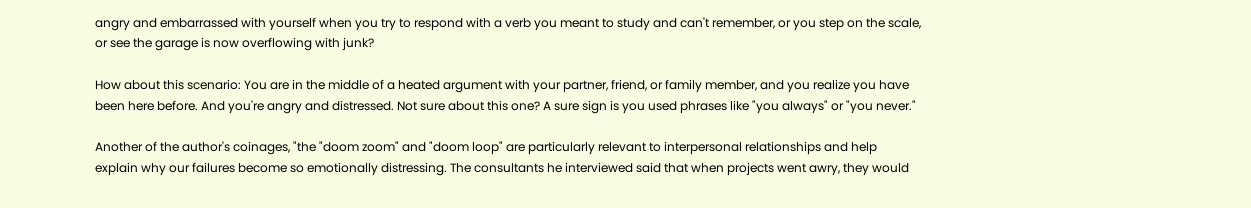angry and embarrassed with yourself when you try to respond with a verb you meant to study and can't remember, or you step on the scale, or see the garage is now overflowing with junk?

How about this scenario: You are in the middle of a heated argument with your partner, friend, or family member, and you realize you have been here before. And you're angry and distressed. Not sure about this one? A sure sign is you used phrases like "you always" or "you never."

Another of the author's coinages, "the "doom zoom" and "doom loop" are particularly relevant to interpersonal relationships and help explain why our failures become so emotionally distressing. The consultants he interviewed said that when projects went awry, they would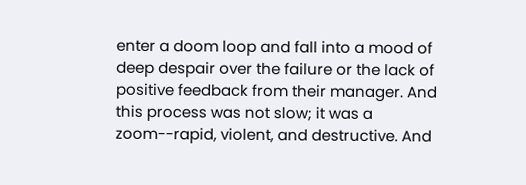enter a doom loop and fall into a mood of deep despair over the failure or the lack of positive feedback from their manager. And this process was not slow; it was a zoom--rapid, violent, and destructive. And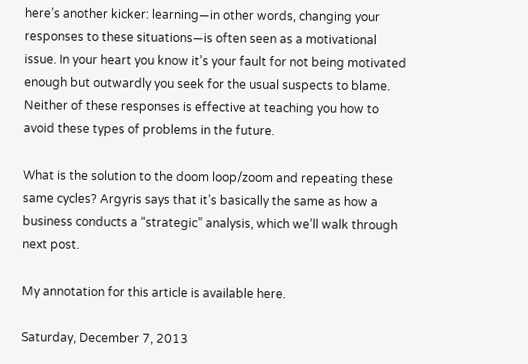here’s another kicker: learning—in other words, changing your responses to these situations—is often seen as a motivational issue. In your heart you know it’s your fault for not being motivated enough but outwardly you seek for the usual suspects to blame. Neither of these responses is effective at teaching you how to avoid these types of problems in the future.

What is the solution to the doom loop/zoom and repeating these same cycles? Argyris says that it’s basically the same as how a business conducts a “strategic” analysis, which we’ll walk through next post.

My annotation for this article is available here.

Saturday, December 7, 2013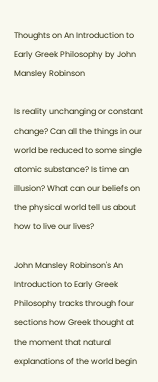Thoughts on An Introduction to Early Greek Philosophy by John Mansley Robinson

Is reality unchanging or constant change? Can all the things in our world be reduced to some single atomic substance? Is time an illusion? What can our beliefs on the physical world tell us about how to live our lives?

John Mansley Robinson's An Introduction to Early Greek Philosophy tracks through four sections how Greek thought at the moment that natural explanations of the world begin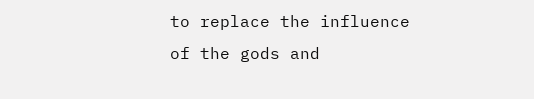to replace the influence of the gods and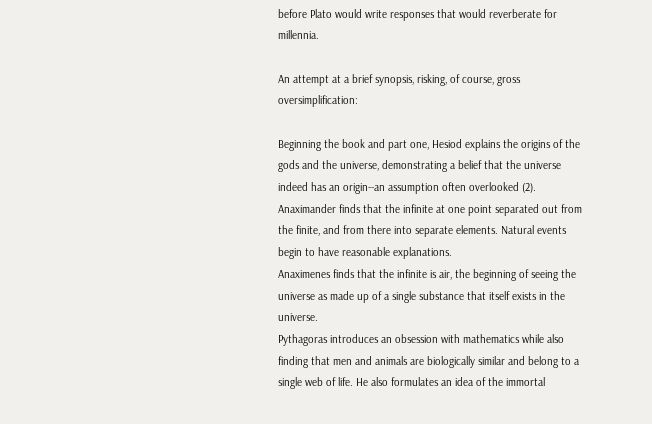before Plato would write responses that would reverberate for millennia.

An attempt at a brief synopsis, risking, of course, gross oversimplification:

Beginning the book and part one, Hesiod explains the origins of the gods and the universe, demonstrating a belief that the universe indeed has an origin--an assumption often overlooked (2).
Anaximander finds that the infinite at one point separated out from the finite, and from there into separate elements. Natural events begin to have reasonable explanations.
Anaximenes finds that the infinite is air, the beginning of seeing the universe as made up of a single substance that itself exists in the universe.
Pythagoras introduces an obsession with mathematics while also finding that men and animals are biologically similar and belong to a single web of life. He also formulates an idea of the immortal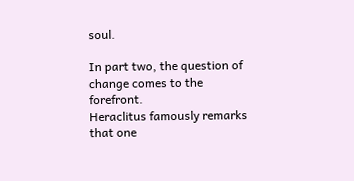soul.

In part two, the question of change comes to the forefront.
Heraclitus famously remarks that one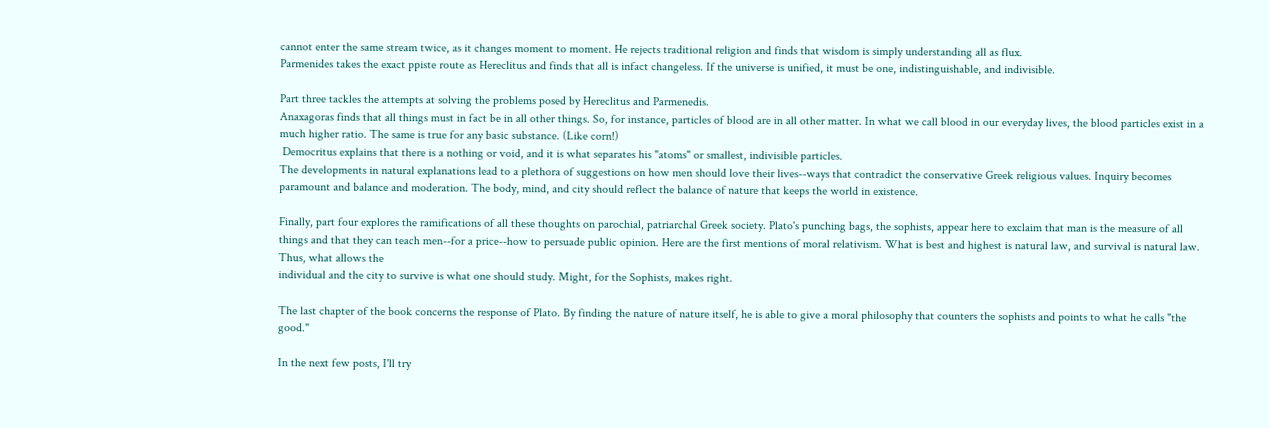cannot enter the same stream twice, as it changes moment to moment. He rejects traditional religion and finds that wisdom is simply understanding all as flux.
Parmenides takes the exact ppiste route as Hereclitus and finds that all is infact changeless. If the universe is unified, it must be one, indistinguishable, and indivisible.

Part three tackles the attempts at solving the problems posed by Hereclitus and Parmenedis.
Anaxagoras finds that all things must in fact be in all other things. So, for instance, particles of blood are in all other matter. In what we call blood in our everyday lives, the blood particles exist in a much higher ratio. The same is true for any basic substance. (Like corn!)
 Democritus explains that there is a nothing or void, and it is what separates his "atoms" or smallest, indivisible particles.
The developments in natural explanations lead to a plethora of suggestions on how men should love their lives--ways that contradict the conservative Greek religious values. Inquiry becomes paramount and balance and moderation. The body, mind, and city should reflect the balance of nature that keeps the world in existence.

Finally, part four explores the ramifications of all these thoughts on parochial, patriarchal Greek society. Plato's punching bags, the sophists, appear here to exclaim that man is the measure of all things and that they can teach men--for a price--how to persuade public opinion. Here are the first mentions of moral relativism. What is best and highest is natural law, and survival is natural law. Thus, what allows the
individual and the city to survive is what one should study. Might, for the Sophists, makes right.

The last chapter of the book concerns the response of Plato. By finding the nature of nature itself, he is able to give a moral philosophy that counters the sophists and points to what he calls "the good."

In the next few posts, I'll try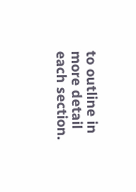to outline in more detail each section.